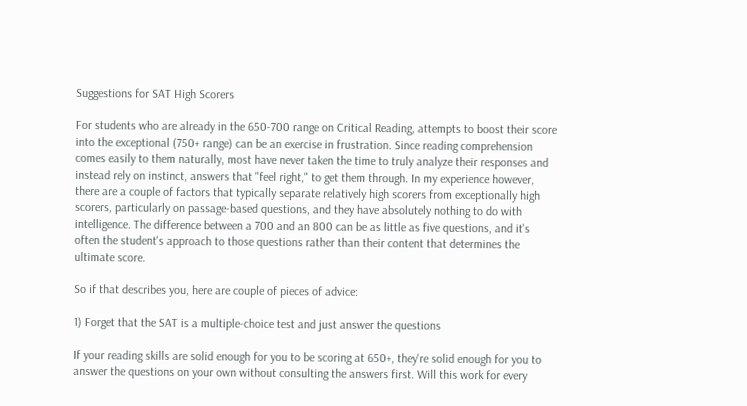Suggestions for SAT High Scorers

For students who are already in the 650-700 range on Critical Reading, attempts to boost their score into the exceptional (750+ range) can be an exercise in frustration. Since reading comprehension comes easily to them naturally, most have never taken the time to truly analyze their responses and instead rely on instinct, answers that "feel right," to get them through. In my experience however, there are a couple of factors that typically separate relatively high scorers from exceptionally high scorers, particularly on passage-based questions, and they have absolutely nothing to do with intelligence. The difference between a 700 and an 800 can be as little as five questions, and it's often the student's approach to those questions rather than their content that determines the ultimate score.

So if that describes you, here are couple of pieces of advice:

1) Forget that the SAT is a multiple-choice test and just answer the questions

If your reading skills are solid enough for you to be scoring at 650+, they're solid enough for you to answer the questions on your own without consulting the answers first. Will this work for every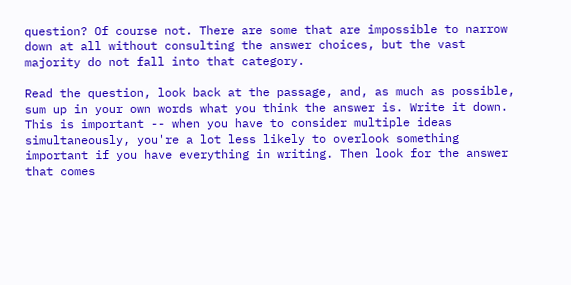question? Of course not. There are some that are impossible to narrow down at all without consulting the answer choices, but the vast majority do not fall into that category.

Read the question, look back at the passage, and, as much as possible, sum up in your own words what you think the answer is. Write it down. This is important -- when you have to consider multiple ideas simultaneously, you're a lot less likely to overlook something important if you have everything in writing. Then look for the answer that comes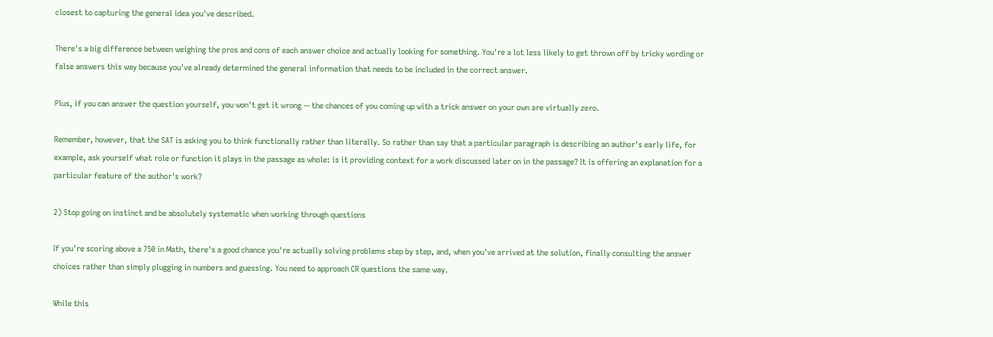closest to capturing the general idea you've described.

There's a big difference between weighing the pros and cons of each answer choice and actually looking for something. You're a lot less likely to get thrown off by tricky wording or false answers this way because you've already determined the general information that needs to be included in the correct answer.

Plus, if you can answer the question yourself, you won't get it wrong -- the chances of you coming up with a trick answer on your own are virtually zero.

Remember, however, that the SAT is asking you to think functionally rather than literally. So rather than say that a particular paragraph is describing an author's early life, for example, ask yourself what role or function it plays in the passage as whole: is it providing context for a work discussed later on in the passage? It is offering an explanation for a particular feature of the author's work?

2) Stop going on instinct and be absolutely systematic when working through questions

If you're scoring above a 750 in Math, there's a good chance you're actually solving problems step by step, and, when you've arrived at the solution, finally consulting the answer choices rather than simply plugging in numbers and guessing. You need to approach CR questions the same way.

While this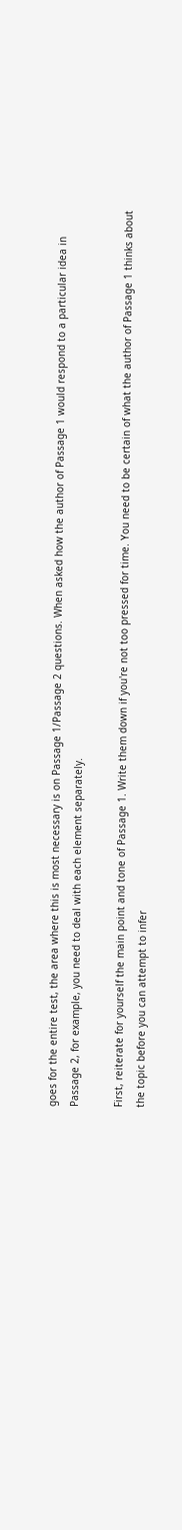goes for the entire test, the area where this is most necessary is on Passage 1/Passage 2 questions. When asked how the author of Passage 1 would respond to a particular idea in Passage 2, for example, you need to deal with each element separately.

First, reiterate for yourself the main point and tone of Passage 1. Write them down if you're not too pressed for time. You need to be certain of what the author of Passage 1 thinks about the topic before you can attempt to infer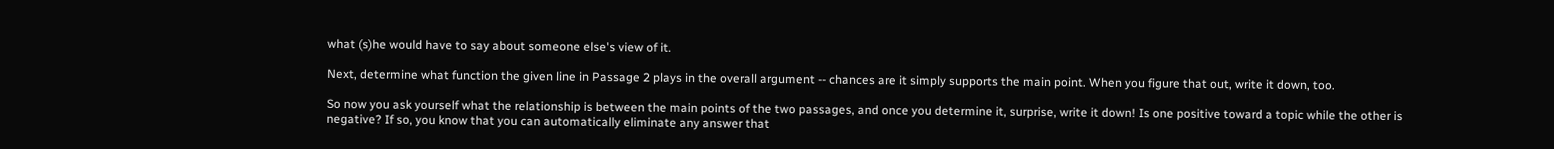what (s)he would have to say about someone else's view of it.

Next, determine what function the given line in Passage 2 plays in the overall argument -- chances are it simply supports the main point. When you figure that out, write it down, too.

So now you ask yourself what the relationship is between the main points of the two passages, and once you determine it, surprise, write it down! Is one positive toward a topic while the other is negative? If so, you know that you can automatically eliminate any answer that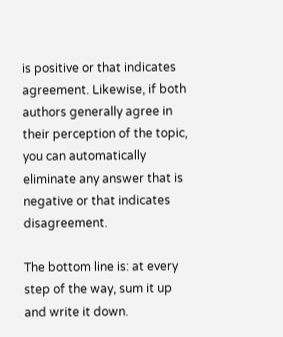is positive or that indicates agreement. Likewise, if both authors generally agree in their perception of the topic, you can automatically eliminate any answer that is negative or that indicates disagreement.

The bottom line is: at every step of the way, sum it up and write it down.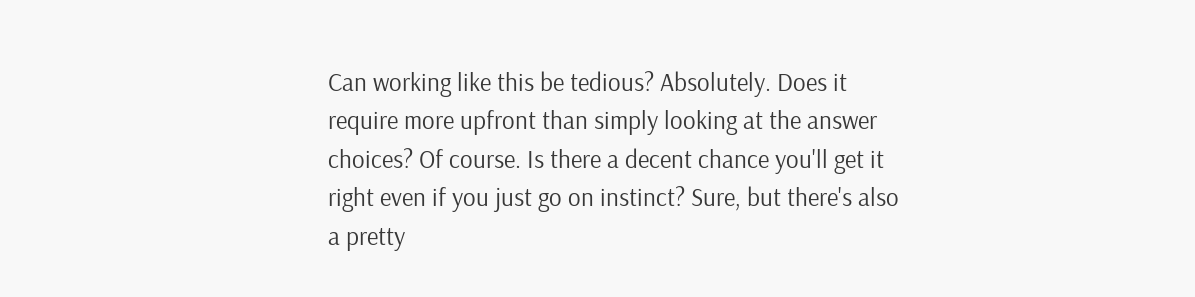Can working like this be tedious? Absolutely. Does it require more upfront than simply looking at the answer choices? Of course. Is there a decent chance you'll get it right even if you just go on instinct? Sure, but there's also a pretty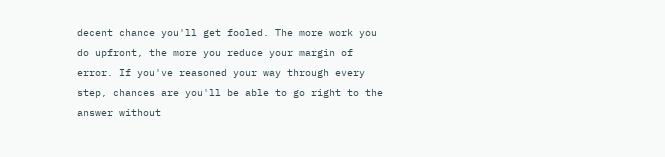decent chance you'll get fooled. The more work you do upfront, the more you reduce your margin of error. If you've reasoned your way through every step, chances are you'll be able to go right to the answer without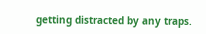getting distracted by any traps.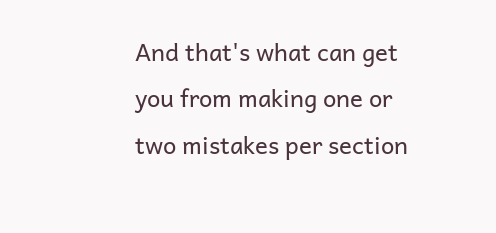And that's what can get you from making one or two mistakes per section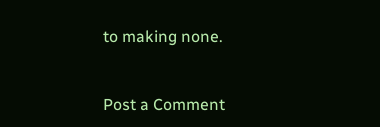to making none.


Post a Comment